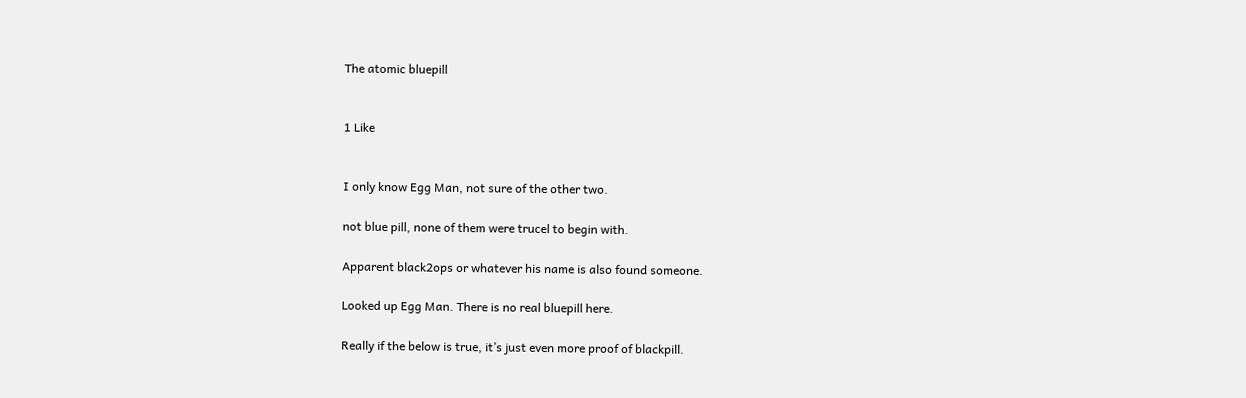The atomic bluepill


1 Like


I only know Egg Man, not sure of the other two.

not blue pill, none of them were trucel to begin with.

Apparent black2ops or whatever his name is also found someone.

Looked up Egg Man. There is no real bluepill here.

Really if the below is true, it’s just even more proof of blackpill.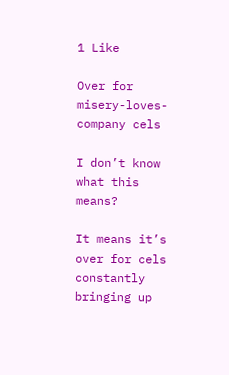1 Like

Over for misery-loves-company cels

I don’t know what this means?

It means it’s over for cels constantly bringing up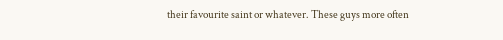their favourite saint or whatever. These guys more often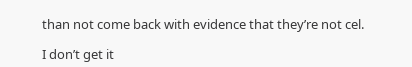than not come back with evidence that they’re not cel.

I don’t get it